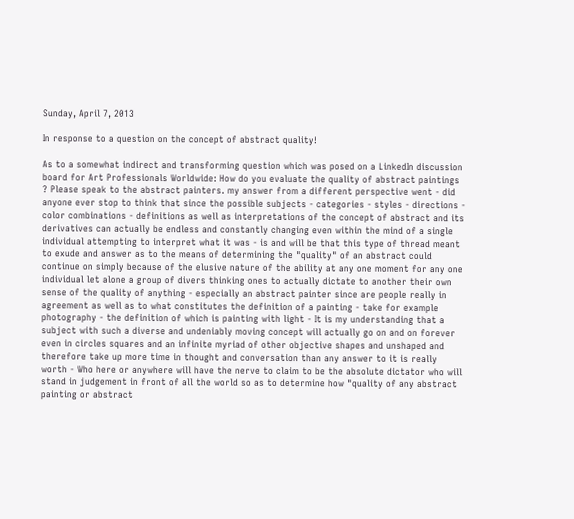Sunday, April 7, 2013

In response to a question on the concept of abstract quality!

As to a somewhat indirect and transforming question which was posed on a LinkedIn discussion board for Art Professionals Worldwide: How do you evaluate the quality of abstract paintings ? Please speak to the abstract painters. my answer from a different perspective went - did anyone ever stop to think that since the possible subjects - categories - styles - directions - color combinations - definitions as well as interpretations of the concept of abstract and its derivatives can actually be endless and constantly changing even within the mind of a single individual attempting to interpret what it was - is and will be that this type of thread meant to exude and answer as to the means of determining the "quality" of an abstract could continue on simply because of the elusive nature of the ability at any one moment for any one individual let alone a group of divers thinking ones to actually dictate to another their own sense of the quality of anything - especially an abstract painter since are people really in agreement as well as to what constitutes the definition of a painting - take for example photography - the definition of which is painting with light - It is my understanding that a subject with such a diverse and undeniably moving concept will actually go on and on forever even in circles squares and an infinite myriad of other objective shapes and unshaped and therefore take up more time in thought and conversation than any answer to it is really worth - Who here or anywhere will have the nerve to claim to be the absolute dictator who will stand in judgement in front of all the world so as to determine how "quality of any abstract painting or abstract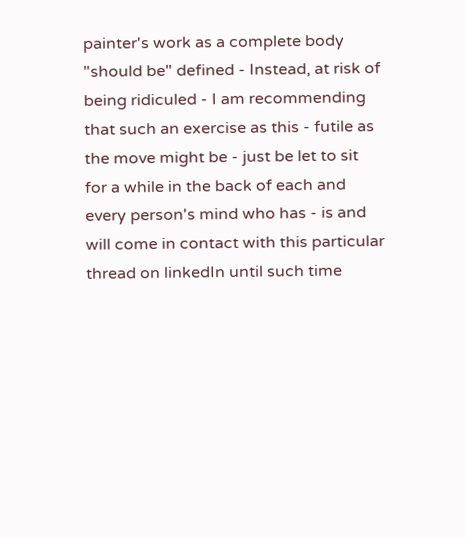painter's work as a complete body "should be" defined - Instead, at risk of being ridiculed - I am recommending that such an exercise as this - futile as the move might be - just be let to sit for a while in the back of each and every person's mind who has - is and will come in contact with this particular thread on linkedIn until such time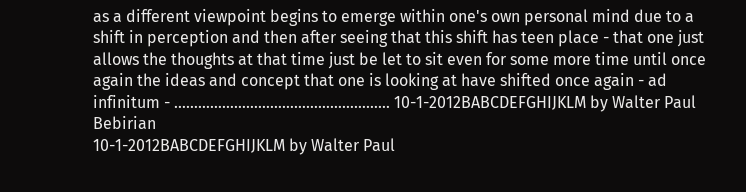as a different viewpoint begins to emerge within one's own personal mind due to a shift in perception and then after seeing that this shift has teen place - that one just allows the thoughts at that time just be let to sit even for some more time until once again the ideas and concept that one is looking at have shifted once again - ad infinitum - ……………………………………………… 10-1-2012BABCDEFGHIJKLM by Walter Paul Bebirian
10-1-2012BABCDEFGHIJKLM by Walter Paul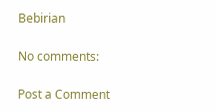Bebirian

No comments:

Post a Comment